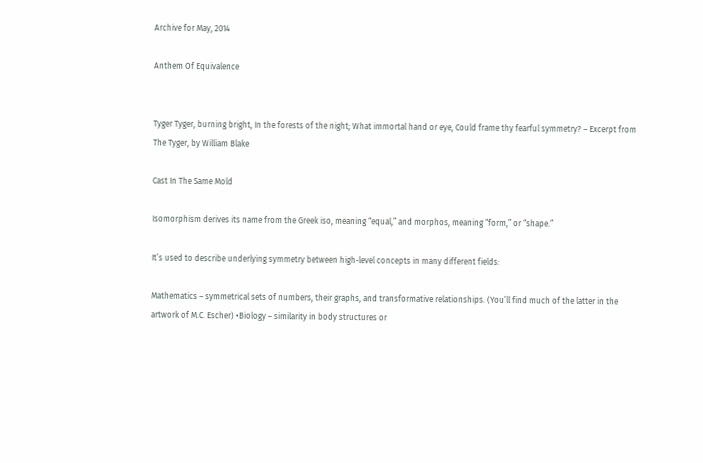Archive for May, 2014

Anthem Of Equivalence


Tyger Tyger, burning bright, In the forests of the night; What immortal hand or eye, Could frame thy fearful symmetry? – Excerpt from The Tyger, by William Blake

Cast In The Same Mold

Isomorphism derives its name from the Greek iso, meaning “equal,” and morphos, meaning “form,” or “shape.”

It’s used to describe underlying symmetry between high-level concepts in many different fields:

Mathematics – symmetrical sets of numbers, their graphs, and transformative relationships. (You’ll find much of the latter in the artwork of M.C. Escher) •Biology – similarity in body structures or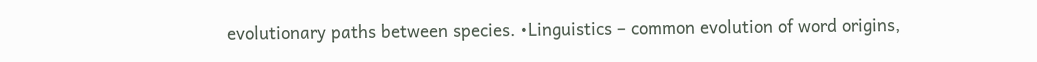evolutionary paths between species. •Linguistics – common evolution of word origins,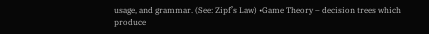usage, and grammar. (See: Zipf’s Law) •Game Theory – decision trees which produce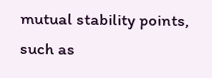mutual stability points, such as